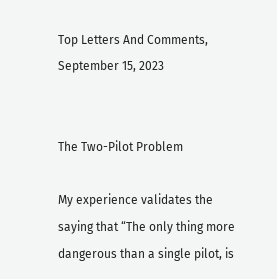Top Letters And Comments, September 15, 2023


The Two-Pilot Problem

My experience validates the saying that “The only thing more dangerous than a single pilot, is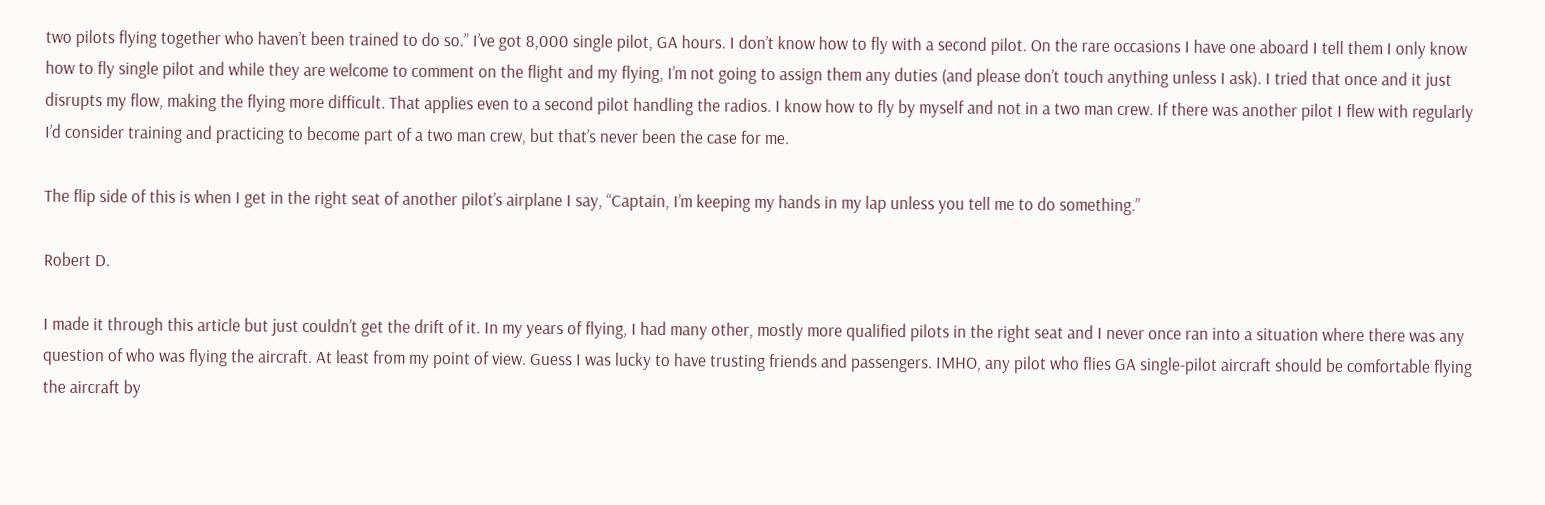two pilots flying together who haven’t been trained to do so.” I’ve got 8,000 single pilot, GA hours. I don’t know how to fly with a second pilot. On the rare occasions I have one aboard I tell them I only know how to fly single pilot and while they are welcome to comment on the flight and my flying, I’m not going to assign them any duties (and please don’t touch anything unless I ask). I tried that once and it just disrupts my flow, making the flying more difficult. That applies even to a second pilot handling the radios. I know how to fly by myself and not in a two man crew. If there was another pilot I flew with regularly I’d consider training and practicing to become part of a two man crew, but that’s never been the case for me.

The flip side of this is when I get in the right seat of another pilot’s airplane I say, “Captain, I’m keeping my hands in my lap unless you tell me to do something.”

Robert D.

I made it through this article but just couldn’t get the drift of it. In my years of flying, I had many other, mostly more qualified pilots in the right seat and I never once ran into a situation where there was any question of who was flying the aircraft. At least from my point of view. Guess I was lucky to have trusting friends and passengers. IMHO, any pilot who flies GA single-pilot aircraft should be comfortable flying the aircraft by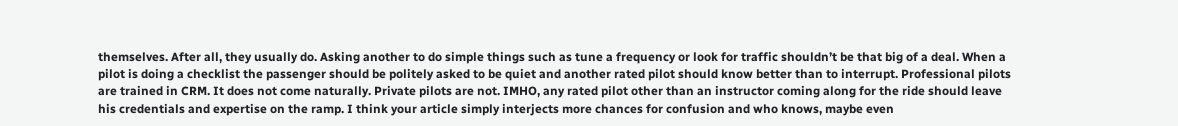themselves. After all, they usually do. Asking another to do simple things such as tune a frequency or look for traffic shouldn’t be that big of a deal. When a pilot is doing a checklist the passenger should be politely asked to be quiet and another rated pilot should know better than to interrupt. Professional pilots are trained in CRM. It does not come naturally. Private pilots are not. IMHO, any rated pilot other than an instructor coming along for the ride should leave his credentials and expertise on the ramp. I think your article simply interjects more chances for confusion and who knows, maybe even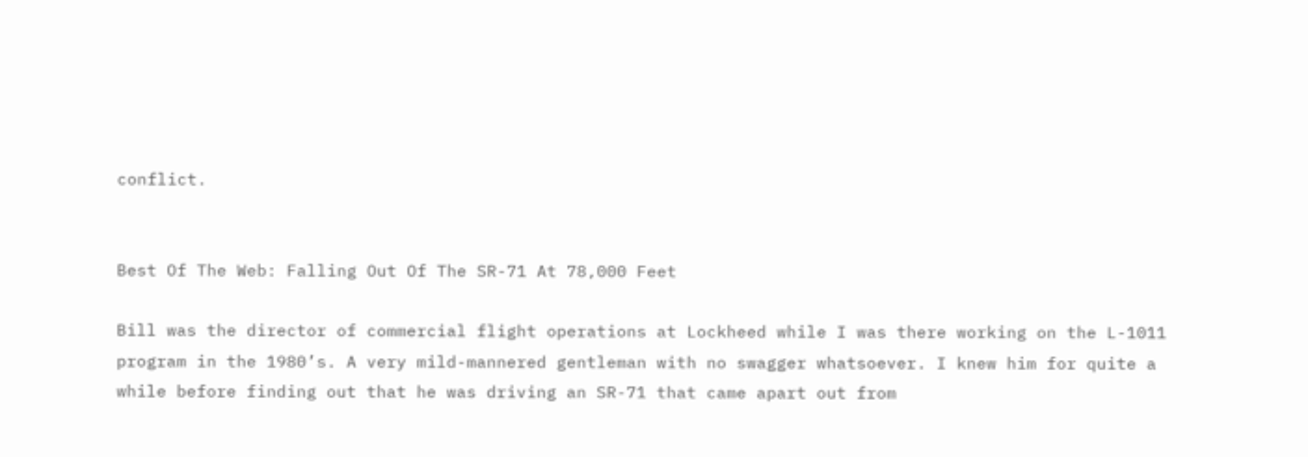conflict.


Best Of The Web: Falling Out Of The SR-71 At 78,000 Feet

Bill was the director of commercial flight operations at Lockheed while I was there working on the L-1011 program in the 1980’s. A very mild-mannered gentleman with no swagger whatsoever. I knew him for quite a while before finding out that he was driving an SR-71 that came apart out from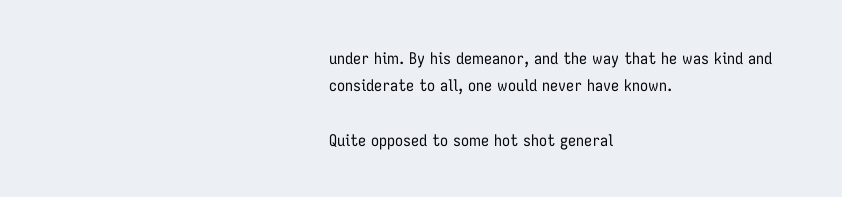under him. By his demeanor, and the way that he was kind and considerate to all, one would never have known.

Quite opposed to some hot shot general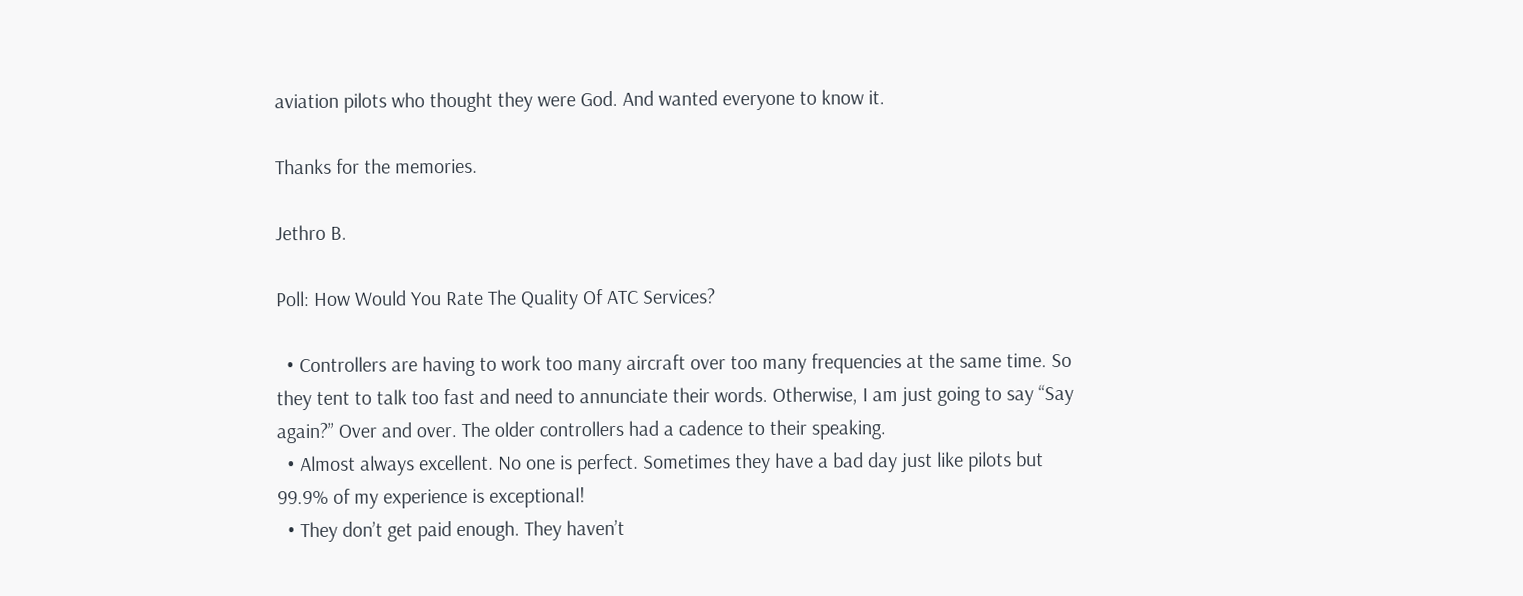aviation pilots who thought they were God. And wanted everyone to know it.

Thanks for the memories.

Jethro B.

Poll: How Would You Rate The Quality Of ATC Services?

  • Controllers are having to work too many aircraft over too many frequencies at the same time. So they tent to talk too fast and need to annunciate their words. Otherwise, I am just going to say “Say again?” Over and over. The older controllers had a cadence to their speaking.
  • Almost always excellent. No one is perfect. Sometimes they have a bad day just like pilots but 99.9% of my experience is exceptional!
  • They don’t get paid enough. They haven’t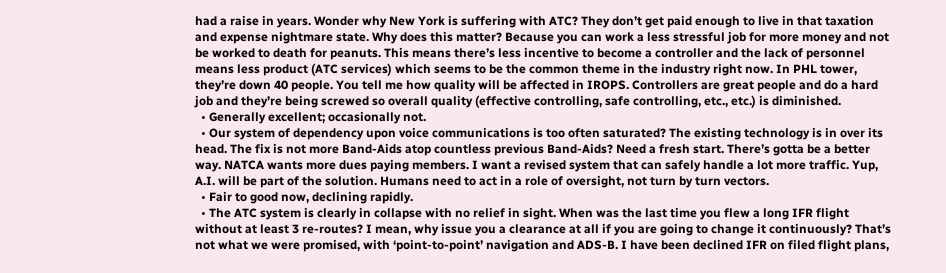had a raise in years. Wonder why New York is suffering with ATC? They don’t get paid enough to live in that taxation and expense nightmare state. Why does this matter? Because you can work a less stressful job for more money and not be worked to death for peanuts. This means there’s less incentive to become a controller and the lack of personnel means less product (ATC services) which seems to be the common theme in the industry right now. In PHL tower, they’re down 40 people. You tell me how quality will be affected in IROPS. Controllers are great people and do a hard job and they’re being screwed so overall quality (effective controlling, safe controlling, etc., etc.) is diminished.
  • Generally excellent; occasionally not.
  • Our system of dependency upon voice communications is too often saturated? The existing technology is in over its head. The fix is not more Band-Aids atop countless previous Band-Aids? Need a fresh start. There’s gotta be a better way. NATCA wants more dues paying members. I want a revised system that can safely handle a lot more traffic. Yup, A.I. will be part of the solution. Humans need to act in a role of oversight, not turn by turn vectors.
  • Fair to good now, declining rapidly.
  • The ATC system is clearly in collapse with no relief in sight. When was the last time you flew a long IFR flight without at least 3 re-routes? I mean, why issue you a clearance at all if you are going to change it continuously? That’s not what we were promised, with ‘point-to-point’ navigation and ADS-B. I have been declined IFR on filed flight plans,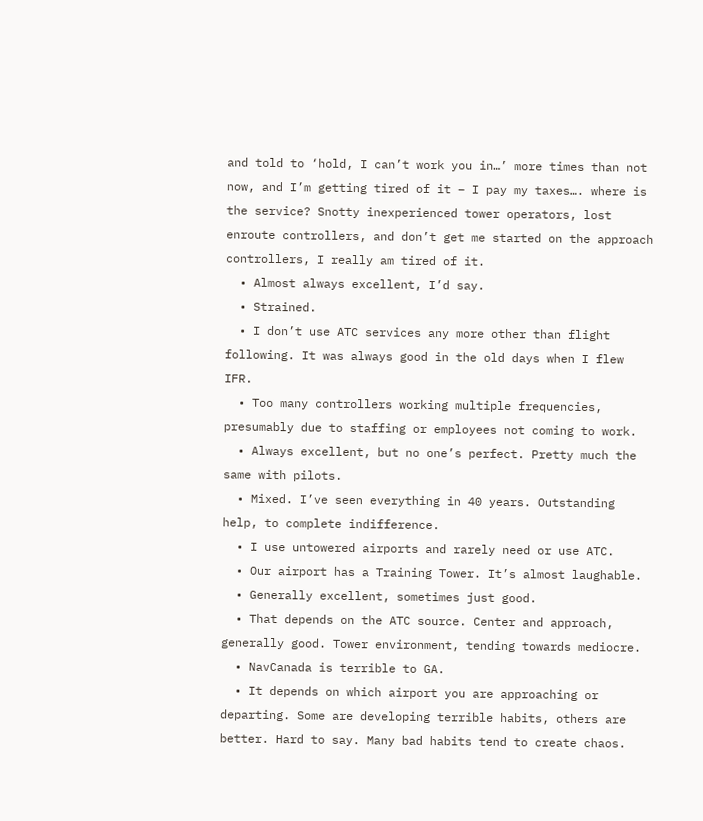and told to ‘hold, I can’t work you in…’ more times than not now, and I’m getting tired of it – I pay my taxes…. where is the service? Snotty inexperienced tower operators, lost enroute controllers, and don’t get me started on the approach controllers, I really am tired of it.
  • Almost always excellent, I’d say.
  • Strained.
  • I don’t use ATC services any more other than flight following. It was always good in the old days when I flew IFR.
  • Too many controllers working multiple frequencies, presumably due to staffing or employees not coming to work.
  • Always excellent, but no one’s perfect. Pretty much the same with pilots.
  • Mixed. I’ve seen everything in 40 years. Outstanding help, to complete indifference.
  • I use untowered airports and rarely need or use ATC.
  • Our airport has a Training Tower. It’s almost laughable.
  • Generally excellent, sometimes just good.
  • That depends on the ATC source. Center and approach, generally good. Tower environment, tending towards mediocre.
  • NavCanada is terrible to GA.
  • It depends on which airport you are approaching or departing. Some are developing terrible habits, others are better. Hard to say. Many bad habits tend to create chaos.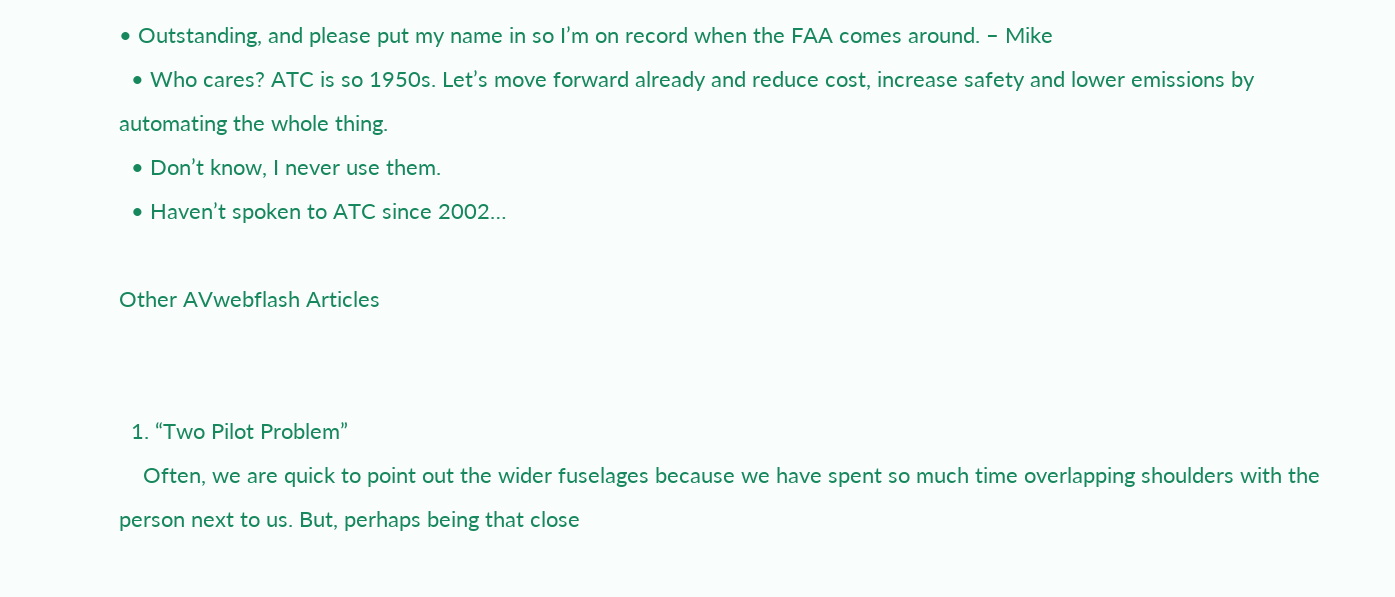• Outstanding, and please put my name in so I’m on record when the FAA comes around. – Mike
  • Who cares? ATC is so 1950s. Let’s move forward already and reduce cost, increase safety and lower emissions by automating the whole thing.
  • Don’t know, I never use them.
  • Haven’t spoken to ATC since 2002…

Other AVwebflash Articles


  1. “Two Pilot Problem”
    Often, we are quick to point out the wider fuselages because we have spent so much time overlapping shoulders with the person next to us. But, perhaps being that close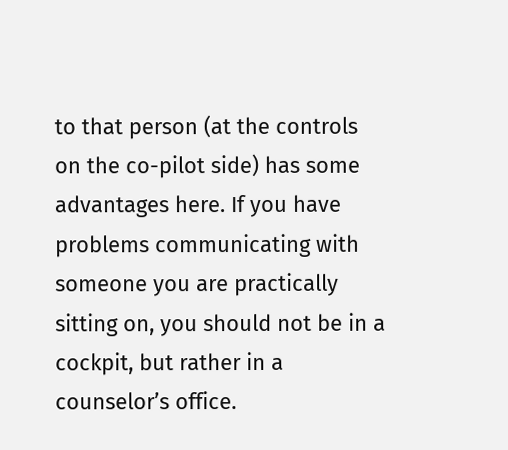to that person (at the controls on the co-pilot side) has some advantages here. If you have problems communicating with someone you are practically sitting on, you should not be in a cockpit, but rather in a counselor’s office.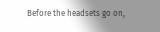Before the headsets go on,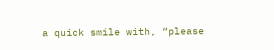a quick smile with, “please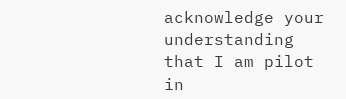acknowledge your understanding that I am pilot in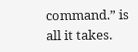command.” is all it takes.